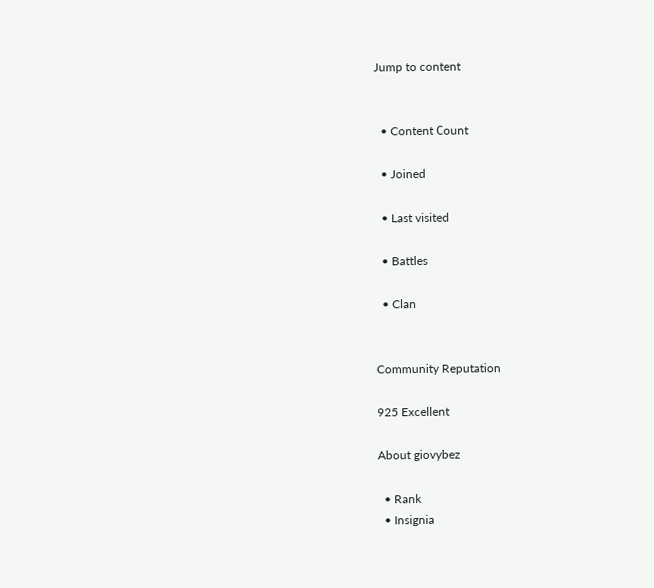Jump to content


  • Content Сount

  • Joined

  • Last visited

  • Battles

  • Clan


Community Reputation

925 Excellent

About giovybez

  • Rank
  • Insignia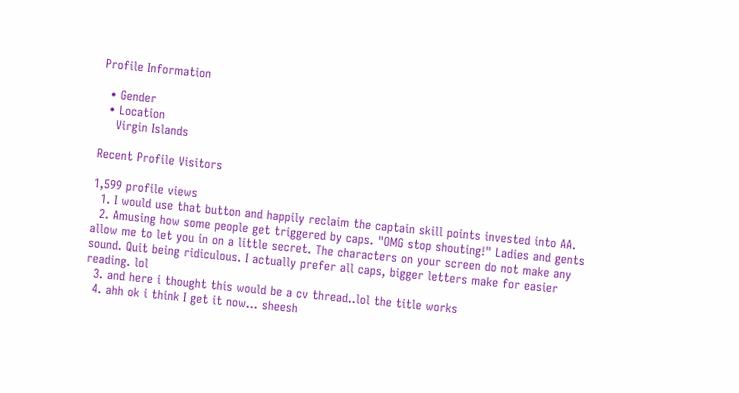Profile Information

  • Gender
  • Location
    Virgin Islands

Recent Profile Visitors

1,599 profile views
  1. I would use that button and happily reclaim the captain skill points invested into AA.
  2. Amusing how some people get triggered by caps. "OMG stop shouting!" Ladies and gents allow me to let you in on a little secret. The characters on your screen do not make any sound. Quit being ridiculous. I actually prefer all caps, bigger letters make for easier reading. lol
  3. and here i thought this would be a cv thread..lol the title works
  4. ahh ok i think I get it now... sheesh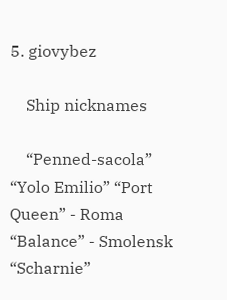5. giovybez

    Ship nicknames

    “Penned-sacola” “Yolo Emilio” “Port Queen” - Roma “Balance” - Smolensk “Scharnie”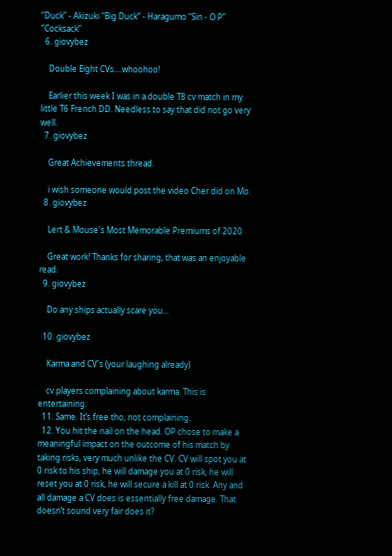”Duck” - Akizuki “Big Duck” - Haragumo “Sin - O P” ”Cocksack”
  6. giovybez

    Double Eight CVs....whoohoo!

    Earlier this week I was in a double T8 cv match in my little T6 French DD. Needless to say that did not go very well.
  7. giovybez

    Great Achievements thread.

    i wish someone would post the video Cher did on Mo.
  8. giovybez

    Lert & Mouse's Most Memorable Premiums of 2020

    Great work! Thanks for sharing, that was an enjoyable read.
  9. giovybez

    Do any ships actually scare you...

  10. giovybez

    Karma and CV's (your laughing already)

    cv players complaining about karma. This is entertaining.
  11. Same. It’s free tho, not complaining.
  12. You hit the nail on the head. OP chose to make a meaningful impact on the outcome of his match by taking risks, very much unlike the CV. CV will spot you at 0 risk to his ship, he will damage you at 0 risk, he will reset you at 0 risk, he will secure a kill at 0 risk. Any and all damage a CV does is essentially free damage. That doesn’t sound very fair does it?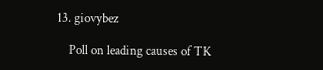13. giovybez

    Poll on leading causes of TK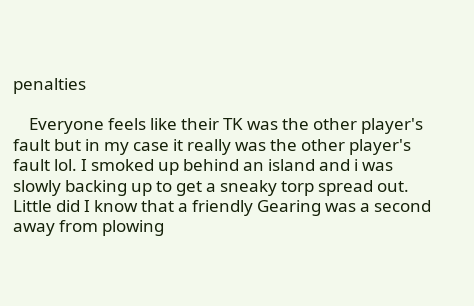penalties

    Everyone feels like their TK was the other player's fault but in my case it really was the other player's fault lol. I smoked up behind an island and i was slowly backing up to get a sneaky torp spread out. Little did I know that a friendly Gearing was a second away from plowing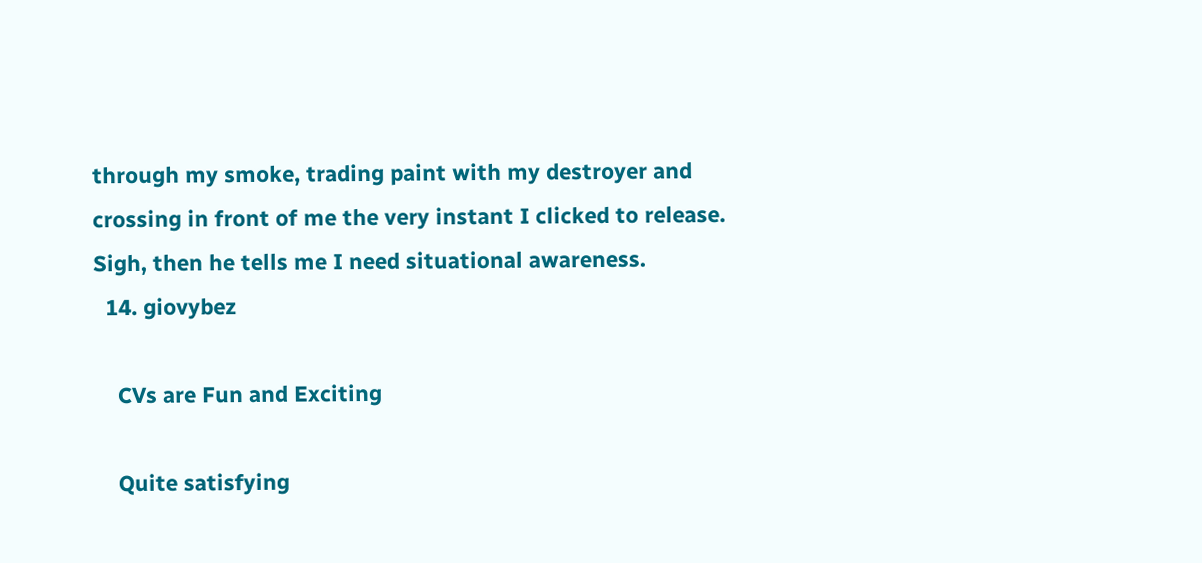through my smoke, trading paint with my destroyer and crossing in front of me the very instant I clicked to release. Sigh, then he tells me I need situational awareness.
  14. giovybez

    CVs are Fun and Exciting

    Quite satisfying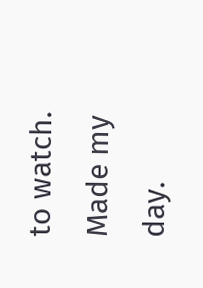to watch. Made my day.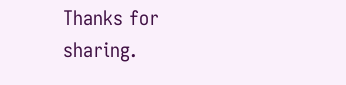Thanks for sharing.